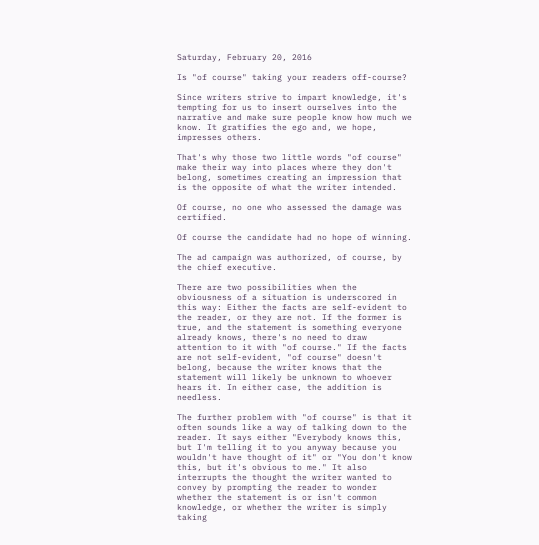Saturday, February 20, 2016

Is "of course" taking your readers off-course?

Since writers strive to impart knowledge, it's tempting for us to insert ourselves into the narrative and make sure people know how much we know. It gratifies the ego and, we hope, impresses others.

That's why those two little words "of course" make their way into places where they don't belong, sometimes creating an impression that is the opposite of what the writer intended.

Of course, no one who assessed the damage was certified.

Of course the candidate had no hope of winning.

The ad campaign was authorized, of course, by the chief executive.

There are two possibilities when the obviousness of a situation is underscored in this way: Either the facts are self-evident to the reader, or they are not. If the former is true, and the statement is something everyone already knows, there's no need to draw attention to it with "of course." If the facts are not self-evident, "of course" doesn't belong, because the writer knows that the statement will likely be unknown to whoever hears it. In either case, the addition is needless.

The further problem with "of course" is that it often sounds like a way of talking down to the reader. It says either "Everybody knows this, but I'm telling it to you anyway because you wouldn't have thought of it" or "You don't know this, but it's obvious to me." It also interrupts the thought the writer wanted to convey by prompting the reader to wonder whether the statement is or isn't common knowledge, or whether the writer is simply taking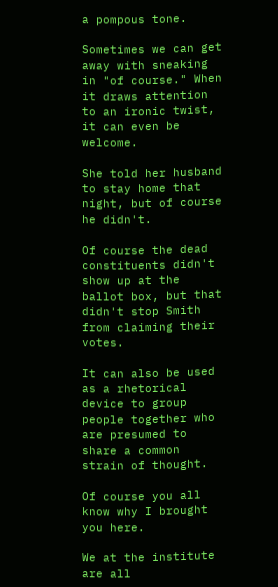a pompous tone.

Sometimes we can get away with sneaking in "of course." When it draws attention to an ironic twist, it can even be welcome.

She told her husband to stay home that night, but of course he didn't.

Of course the dead constituents didn't show up at the ballot box, but that didn't stop Smith from claiming their votes.

It can also be used as a rhetorical device to group people together who are presumed to share a common strain of thought.

Of course you all know why I brought you here.

We at the institute are all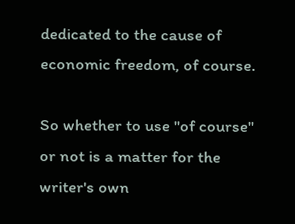dedicated to the cause of economic freedom, of course.

So whether to use "of course" or not is a matter for the writer's own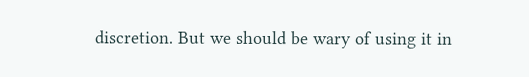discretion. But we should be wary of using it in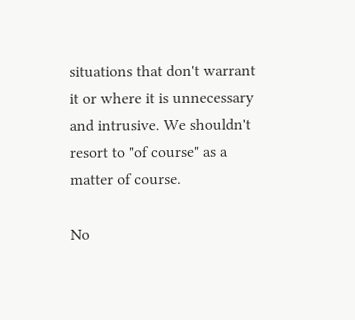situations that don't warrant it or where it is unnecessary and intrusive. We shouldn't resort to "of course" as a matter of course.

No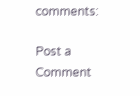comments:

Post a Comment